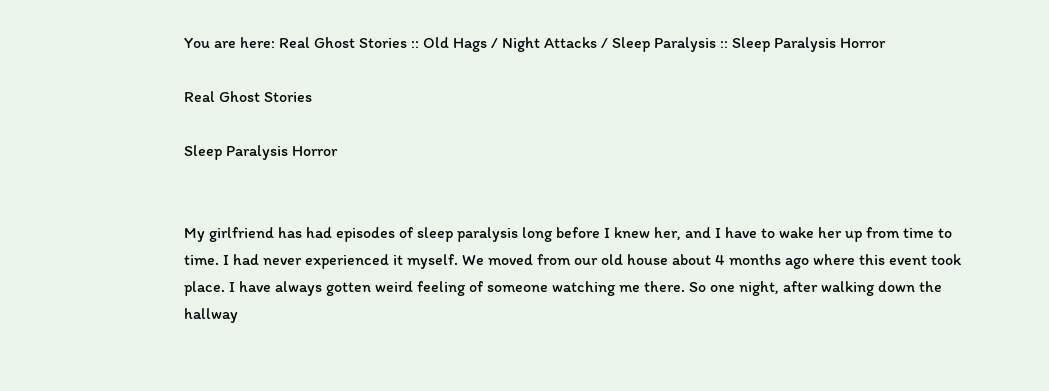You are here: Real Ghost Stories :: Old Hags / Night Attacks / Sleep Paralysis :: Sleep Paralysis Horror

Real Ghost Stories

Sleep Paralysis Horror


My girlfriend has had episodes of sleep paralysis long before I knew her, and I have to wake her up from time to time. I had never experienced it myself. We moved from our old house about 4 months ago where this event took place. I have always gotten weird feeling of someone watching me there. So one night, after walking down the hallway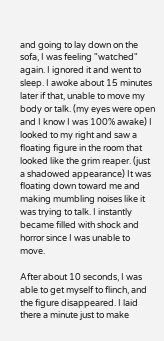and going to lay down on the sofa, I was feeling "watched" again. I ignored it and went to sleep. I awoke about 15 minutes later if that, unable to move my body or talk. (my eyes were open and I know I was 100% awake) I looked to my right and saw a floating figure in the room that looked like the grim reaper. (just a shadowed appearance) It was floating down toward me and making mumbling noises like it was trying to talk. I instantly became filled with shock and horror since I was unable to move.

After about 10 seconds, I was able to get myself to flinch, and the figure disappeared. I laid there a minute just to make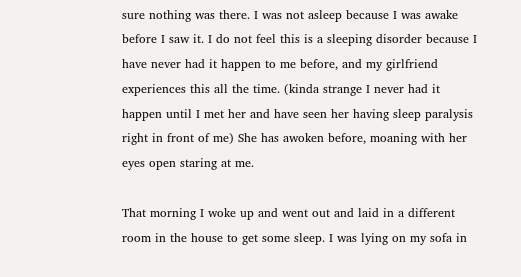sure nothing was there. I was not asleep because I was awake before I saw it. I do not feel this is a sleeping disorder because I have never had it happen to me before, and my girlfriend experiences this all the time. (kinda strange I never had it happen until I met her and have seen her having sleep paralysis right in front of me) She has awoken before, moaning with her eyes open staring at me.

That morning I woke up and went out and laid in a different room in the house to get some sleep. I was lying on my sofa in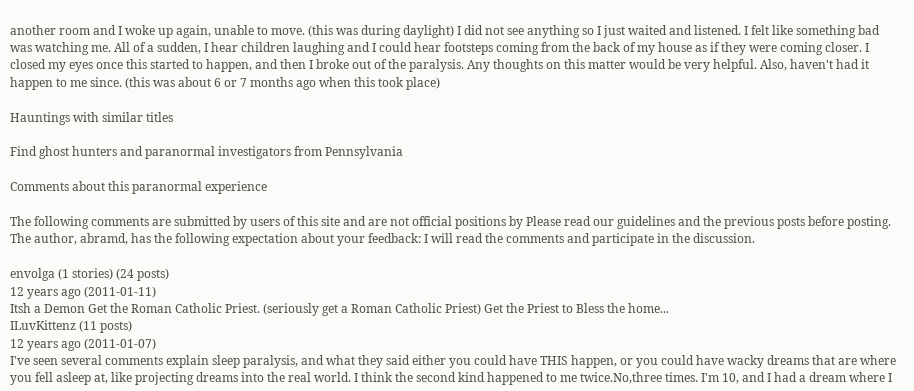another room and I woke up again, unable to move. (this was during daylight) I did not see anything so I just waited and listened. I felt like something bad was watching me. All of a sudden, I hear children laughing and I could hear footsteps coming from the back of my house as if they were coming closer. I closed my eyes once this started to happen, and then I broke out of the paralysis. Any thoughts on this matter would be very helpful. Also, haven't had it happen to me since. (this was about 6 or 7 months ago when this took place)

Hauntings with similar titles

Find ghost hunters and paranormal investigators from Pennsylvania

Comments about this paranormal experience

The following comments are submitted by users of this site and are not official positions by Please read our guidelines and the previous posts before posting. The author, abramd, has the following expectation about your feedback: I will read the comments and participate in the discussion.

envolga (1 stories) (24 posts)
12 years ago (2011-01-11)
Itsh a Demon Get the Roman Catholic Priest. (seriously get a Roman Catholic Priest) Get the Priest to Bless the home...
ILuvKittenz (11 posts)
12 years ago (2011-01-07)
I've seen several comments explain sleep paralysis, and what they said either you could have THIS happen, or you could have wacky dreams that are where you fell asleep at, like projecting dreams into the real world. I think the second kind happened to me twice.No,three times. I'm 10, and I had a dream where I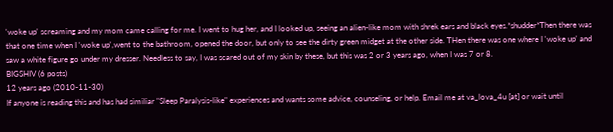'woke up' screaming and my mom came calling for me. I went to hug her, and I looked up, seeing an alien-like mom with shrek ears and black eyes.*shudder*Then there was that one time when I 'woke up',went to the bathroom, opened the door, but only to see the dirty green midget at the other side. THen there was one where I 'woke up' and saw a white figure go under my dresser. Needless to say, I was scared out of my skin by these, but this was 2 or 3 years ago, when I was 7 or 8.
BIGSHIV (6 posts)
12 years ago (2010-11-30)
If anyone is reading this and has had similiar "Sleep Paralysis-like" experiences and wants some advice, counseling, or help. Email me at va_lova_4u [at] or wait until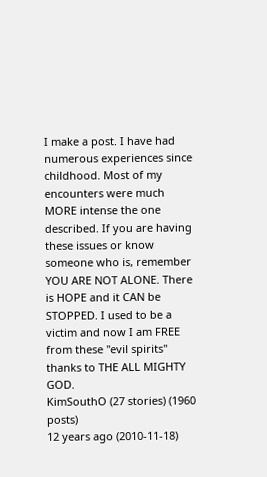I make a post. I have had numerous experiences since childhood. Most of my encounters were much MORE intense the one described. If you are having these issues or know someone who is, remember YOU ARE NOT ALONE. There is HOPE and it CAN be STOPPED. I used to be a victim and now I am FREE from these "evil spirits" thanks to THE ALL MIGHTY GOD.
KimSouthO (27 stories) (1960 posts)
12 years ago (2010-11-18)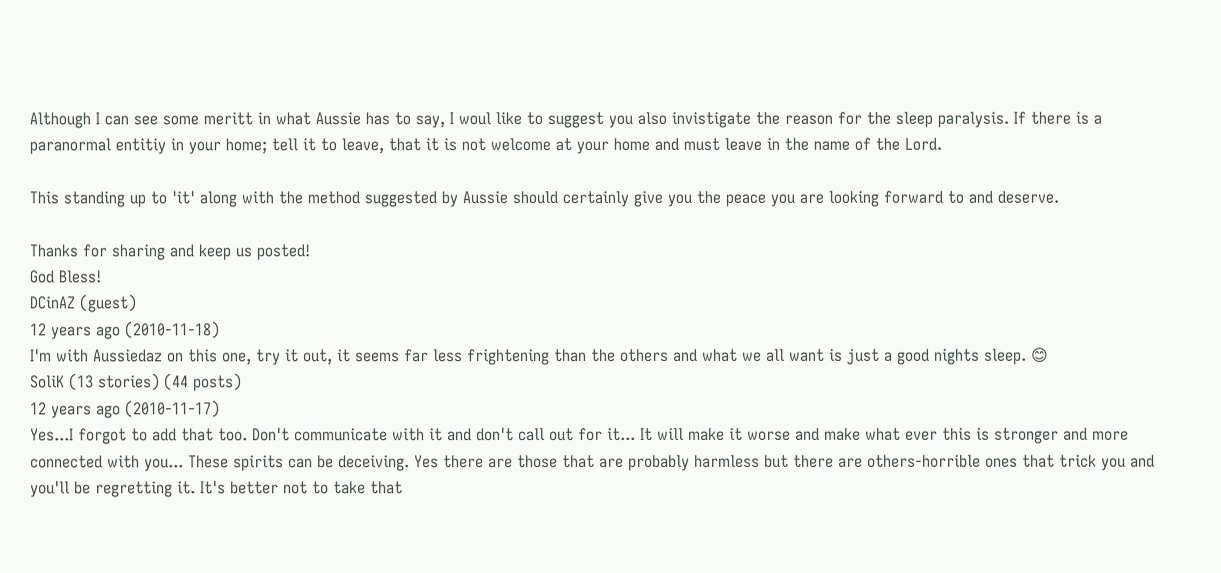Although I can see some meritt in what Aussie has to say, I woul like to suggest you also invistigate the reason for the sleep paralysis. If there is a paranormal entitiy in your home; tell it to leave, that it is not welcome at your home and must leave in the name of the Lord.

This standing up to 'it' along with the method suggested by Aussie should certainly give you the peace you are looking forward to and deserve.

Thanks for sharing and keep us posted!
God Bless!
DCinAZ (guest)
12 years ago (2010-11-18)
I'm with Aussiedaz on this one, try it out, it seems far less frightening than the others and what we all want is just a good nights sleep. 😊
SoliK (13 stories) (44 posts)
12 years ago (2010-11-17)
Yes...I forgot to add that too. Don't communicate with it and don't call out for it... It will make it worse and make what ever this is stronger and more connected with you... These spirits can be deceiving. Yes there are those that are probably harmless but there are others-horrible ones that trick you and you'll be regretting it. It's better not to take that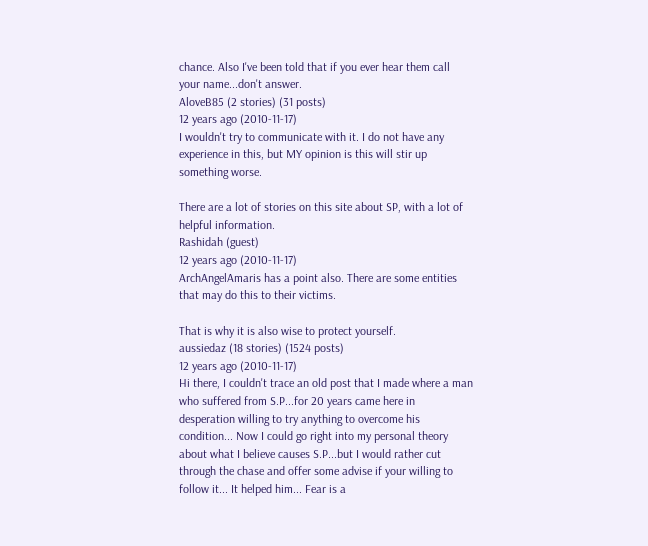chance. Also I've been told that if you ever hear them call your name...don't answer.
AloveB85 (2 stories) (31 posts)
12 years ago (2010-11-17)
I wouldn't try to communicate with it. I do not have any experience in this, but MY opinion is this will stir up something worse.

There are a lot of stories on this site about SP, with a lot of helpful information.
Rashidah (guest)
12 years ago (2010-11-17)
ArchAngelAmaris has a point also. There are some entities that may do this to their victims.

That is why it is also wise to protect yourself.
aussiedaz (18 stories) (1524 posts)
12 years ago (2010-11-17)
Hi there, I couldn't trace an old post that I made where a man who suffered from S.P...for 20 years came here in desperation willing to try anything to overcome his condition... Now I could go right into my personal theory about what I believe causes S.P...but I would rather cut through the chase and offer some advise if your willing to follow it... It helped him... Fear is a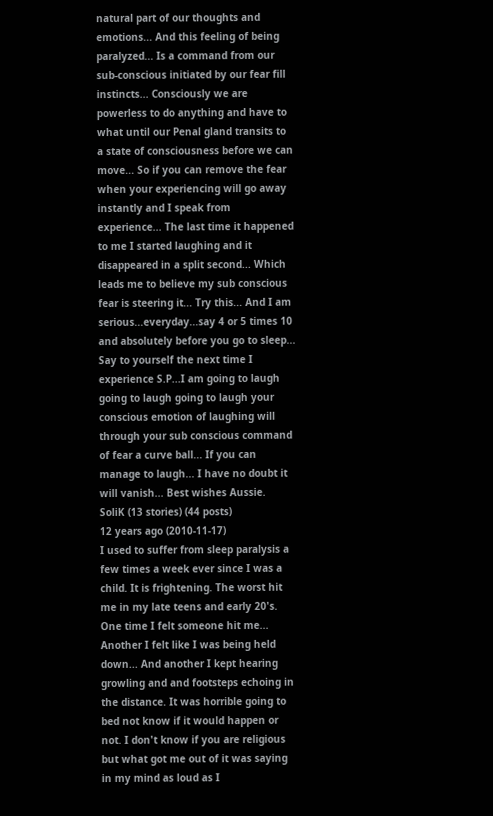natural part of our thoughts and emotions... And this feeling of being paralyzed... Is a command from our sub-conscious initiated by our fear fill instincts... Consciously we are powerless to do anything and have to what until our Penal gland transits to a state of consciousness before we can move... So if you can remove the fear when your experiencing will go away instantly and I speak from experience... The last time it happened to me I started laughing and it disappeared in a split second... Which leads me to believe my sub conscious fear is steering it... Try this... And I am serious...everyday...say 4 or 5 times 10 and absolutely before you go to sleep... Say to yourself the next time I experience S.P...I am going to laugh going to laugh going to laugh your conscious emotion of laughing will through your sub conscious command of fear a curve ball... If you can manage to laugh... I have no doubt it will vanish... Best wishes Aussie.
SoliK (13 stories) (44 posts)
12 years ago (2010-11-17)
I used to suffer from sleep paralysis a few times a week ever since I was a child. It is frightening. The worst hit me in my late teens and early 20's. One time I felt someone hit me... Another I felt like I was being held down... And another I kept hearing growling and and footsteps echoing in the distance. It was horrible going to bed not know if it would happen or not. I don't know if you are religious but what got me out of it was saying in my mind as loud as I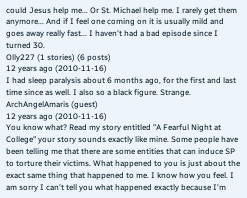could Jesus help me... Or St. Michael help me. I rarely get them anymore... And if I feel one coming on it is usually mild and goes away really fast... I haven't had a bad episode since I turned 30.
Olly227 (1 stories) (6 posts)
12 years ago (2010-11-16)
I had sleep paralysis about 6 months ago, for the first and last time since as well. I also so a black figure. Strange.
ArchAngelAmaris (guest)
12 years ago (2010-11-16)
You know what? Read my story entitled "A Fearful Night at College" your story sounds exactly like mine. Some people have been telling me that there are some entities that can induce SP to torture their victims. What happened to you is just about the exact same thing that happened to me. I know how you feel. I am sorry I can't tell you what happened exactly because I'm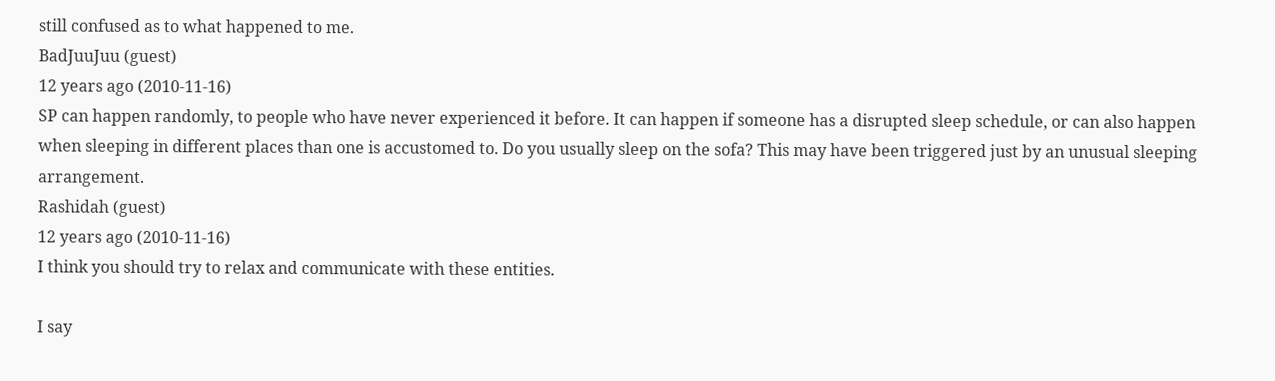still confused as to what happened to me.
BadJuuJuu (guest)
12 years ago (2010-11-16)
SP can happen randomly, to people who have never experienced it before. It can happen if someone has a disrupted sleep schedule, or can also happen when sleeping in different places than one is accustomed to. Do you usually sleep on the sofa? This may have been triggered just by an unusual sleeping arrangement.
Rashidah (guest)
12 years ago (2010-11-16)
I think you should try to relax and communicate with these entities.

I say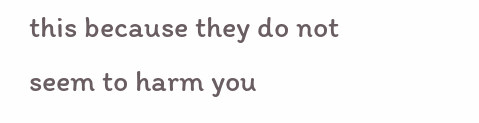this because they do not seem to harm you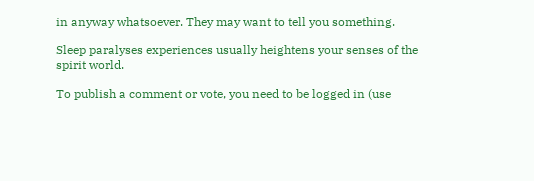in anyway whatsoever. They may want to tell you something.

Sleep paralyses experiences usually heightens your senses of the spirit world.

To publish a comment or vote, you need to be logged in (use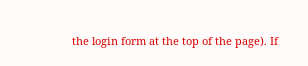the login form at the top of the page). If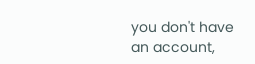you don't have an account,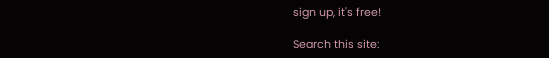sign up, it's free!

Search this site: